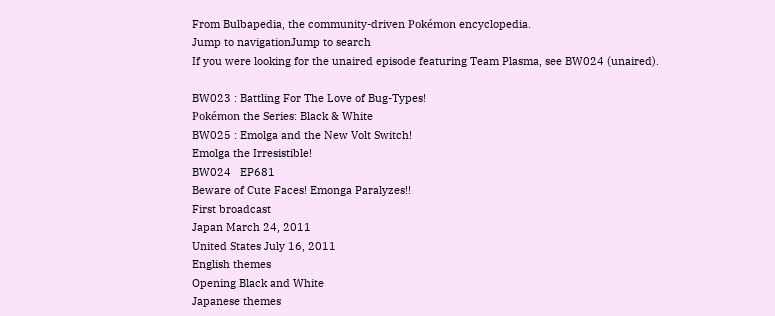From Bulbapedia, the community-driven Pokémon encyclopedia.
Jump to navigationJump to search
If you were looking for the unaired episode featuring Team Plasma, see BW024 (unaired).

BW023 : Battling For The Love of Bug-Types!
Pokémon the Series: Black & White
BW025 : Emolga and the New Volt Switch!
Emolga the Irresistible!
BW024   EP681
Beware of Cute Faces! Emonga Paralyzes!!
First broadcast
Japan March 24, 2011
United States July 16, 2011
English themes
Opening Black and White
Japanese themes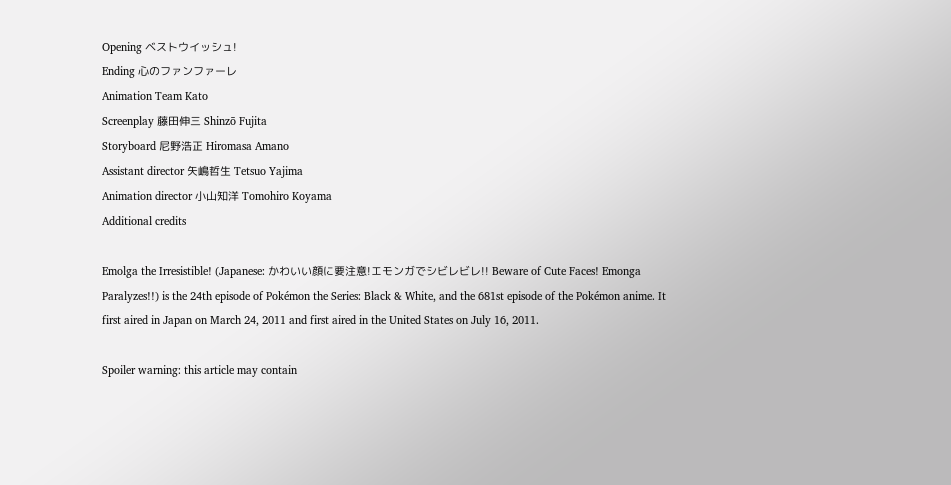Opening ベストウイッシュ!
Ending 心のファンファーレ
Animation Team Kato
Screenplay 藤田伸三 Shinzō Fujita
Storyboard 尼野浩正 Hiromasa Amano
Assistant director 矢嶋哲生 Tetsuo Yajima
Animation director 小山知洋 Tomohiro Koyama
Additional credits

Emolga the Irresistible! (Japanese: かわいい顔に要注意!エモンガでシビレビレ!! Beware of Cute Faces! Emonga Paralyzes!!) is the 24th episode of Pokémon the Series: Black & White, and the 681st episode of the Pokémon anime. It first aired in Japan on March 24, 2011 and first aired in the United States on July 16, 2011.

Spoiler warning: this article may contain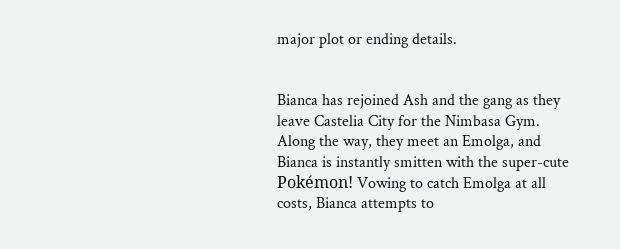major plot or ending details.


Bianca has rejoined Ash and the gang as they leave Castelia City for the Nimbasa Gym. Along the way, they meet an Emolga, and Bianca is instantly smitten with the super-cute Pokémon! Vowing to catch Emolga at all costs, Bianca attempts to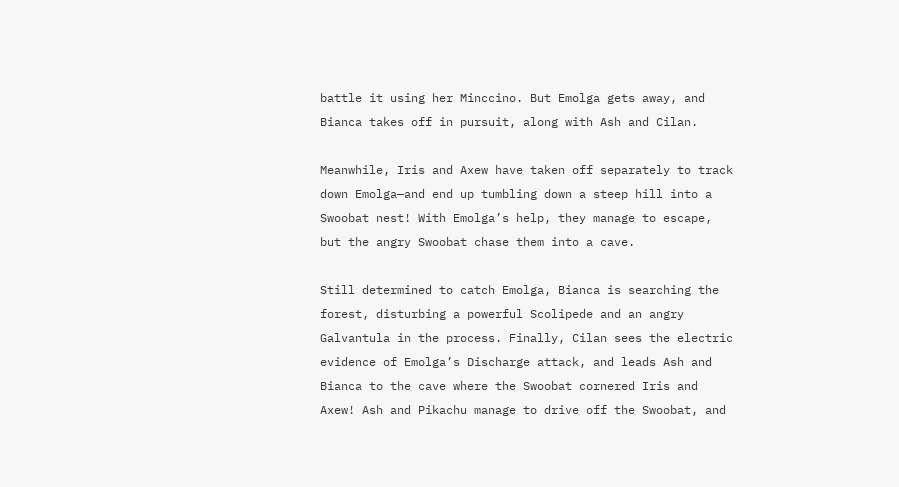battle it using her Minccino. But Emolga gets away, and Bianca takes off in pursuit, along with Ash and Cilan.

Meanwhile, Iris and Axew have taken off separately to track down Emolga—and end up tumbling down a steep hill into a Swoobat nest! With Emolga’s help, they manage to escape, but the angry Swoobat chase them into a cave.

Still determined to catch Emolga, Bianca is searching the forest, disturbing a powerful Scolipede and an angry Galvantula in the process. Finally, Cilan sees the electric evidence of Emolga’s Discharge attack, and leads Ash and Bianca to the cave where the Swoobat cornered Iris and Axew! Ash and Pikachu manage to drive off the Swoobat, and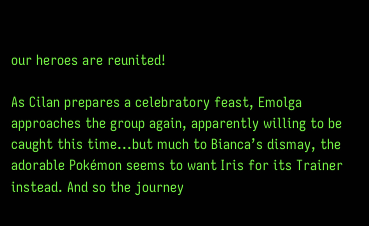our heroes are reunited!

As Cilan prepares a celebratory feast, Emolga approaches the group again, apparently willing to be caught this time...but much to Bianca’s dismay, the adorable Pokémon seems to want Iris for its Trainer instead. And so the journey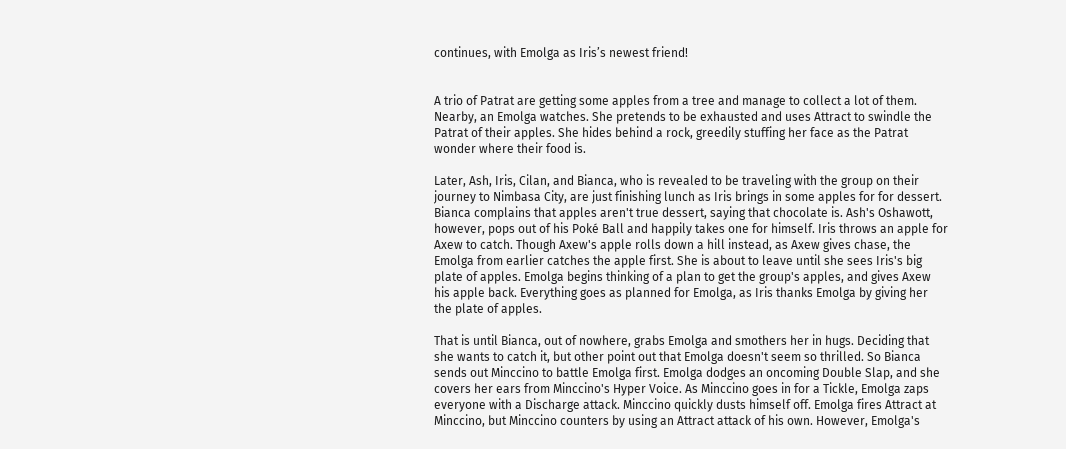continues, with Emolga as Iris’s newest friend!


A trio of Patrat are getting some apples from a tree and manage to collect a lot of them. Nearby, an Emolga watches. She pretends to be exhausted and uses Attract to swindle the Patrat of their apples. She hides behind a rock, greedily stuffing her face as the Patrat wonder where their food is.

Later, Ash, Iris, Cilan, and Bianca, who is revealed to be traveling with the group on their journey to Nimbasa City, are just finishing lunch as Iris brings in some apples for for dessert. Bianca complains that apples aren't true dessert, saying that chocolate is. Ash's Oshawott, however, pops out of his Poké Ball and happily takes one for himself. Iris throws an apple for Axew to catch. Though Axew's apple rolls down a hill instead, as Axew gives chase, the Emolga from earlier catches the apple first. She is about to leave until she sees Iris's big plate of apples. Emolga begins thinking of a plan to get the group's apples, and gives Axew his apple back. Everything goes as planned for Emolga, as Iris thanks Emolga by giving her the plate of apples.

That is until Bianca, out of nowhere, grabs Emolga and smothers her in hugs. Deciding that she wants to catch it, but other point out that Emolga doesn't seem so thrilled. So Bianca sends out Minccino to battle Emolga first. Emolga dodges an oncoming Double Slap, and she covers her ears from Minccino's Hyper Voice. As Minccino goes in for a Tickle, Emolga zaps everyone with a Discharge attack. Minccino quickly dusts himself off. Emolga fires Attract at Minccino, but Minccino counters by using an Attract attack of his own. However, Emolga's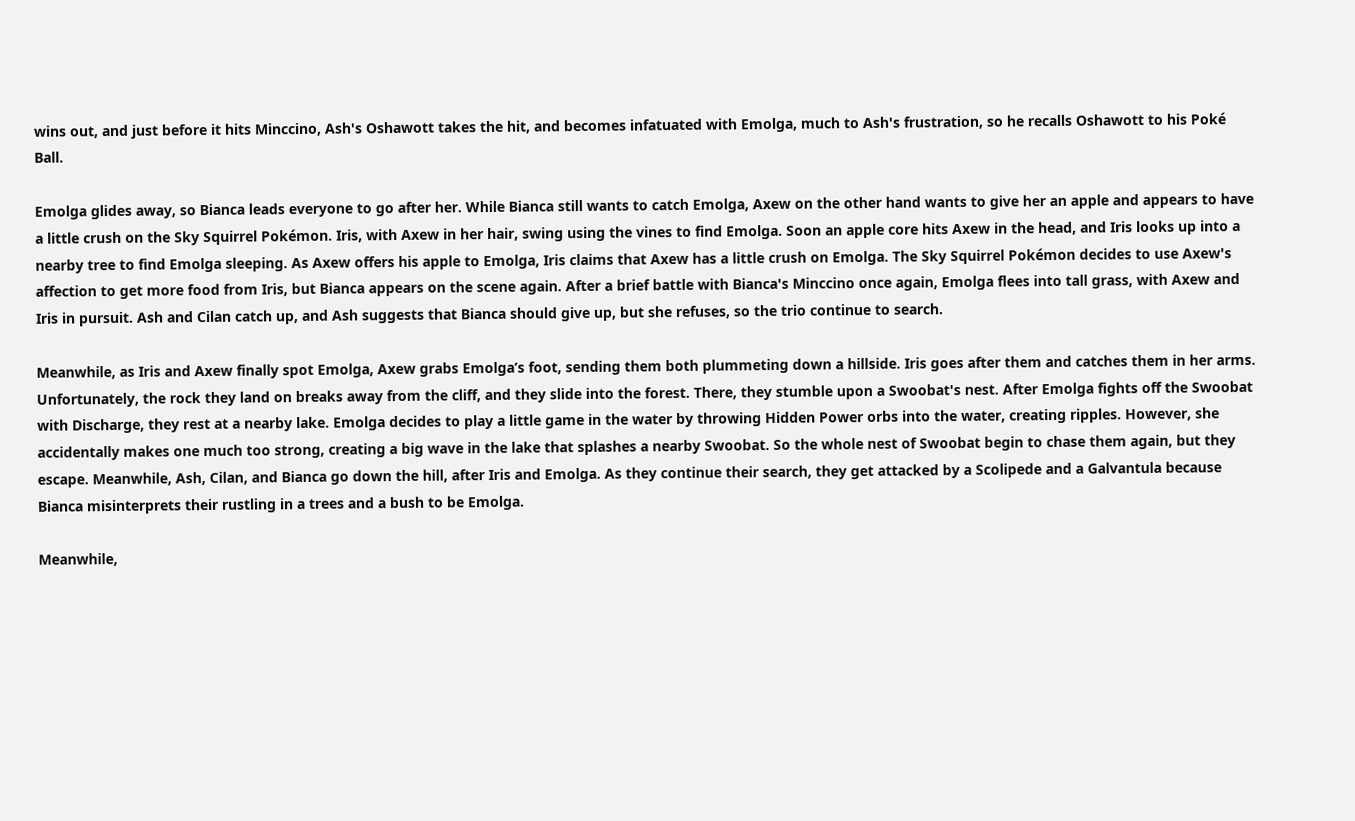wins out, and just before it hits Minccino, Ash's Oshawott takes the hit, and becomes infatuated with Emolga, much to Ash's frustration, so he recalls Oshawott to his Poké Ball.

Emolga glides away, so Bianca leads everyone to go after her. While Bianca still wants to catch Emolga, Axew on the other hand wants to give her an apple and appears to have a little crush on the Sky Squirrel Pokémon. Iris, with Axew in her hair, swing using the vines to find Emolga. Soon an apple core hits Axew in the head, and Iris looks up into a nearby tree to find Emolga sleeping. As Axew offers his apple to Emolga, Iris claims that Axew has a little crush on Emolga. The Sky Squirrel Pokémon decides to use Axew's affection to get more food from Iris, but Bianca appears on the scene again. After a brief battle with Bianca's Minccino once again, Emolga flees into tall grass, with Axew and Iris in pursuit. Ash and Cilan catch up, and Ash suggests that Bianca should give up, but she refuses, so the trio continue to search.

Meanwhile, as Iris and Axew finally spot Emolga, Axew grabs Emolga’s foot, sending them both plummeting down a hillside. Iris goes after them and catches them in her arms. Unfortunately, the rock they land on breaks away from the cliff, and they slide into the forest. There, they stumble upon a Swoobat's nest. After Emolga fights off the Swoobat with Discharge, they rest at a nearby lake. Emolga decides to play a little game in the water by throwing Hidden Power orbs into the water, creating ripples. However, she accidentally makes one much too strong, creating a big wave in the lake that splashes a nearby Swoobat. So the whole nest of Swoobat begin to chase them again, but they escape. Meanwhile, Ash, Cilan, and Bianca go down the hill, after Iris and Emolga. As they continue their search, they get attacked by a Scolipede and a Galvantula because Bianca misinterprets their rustling in a trees and a bush to be Emolga.

Meanwhile,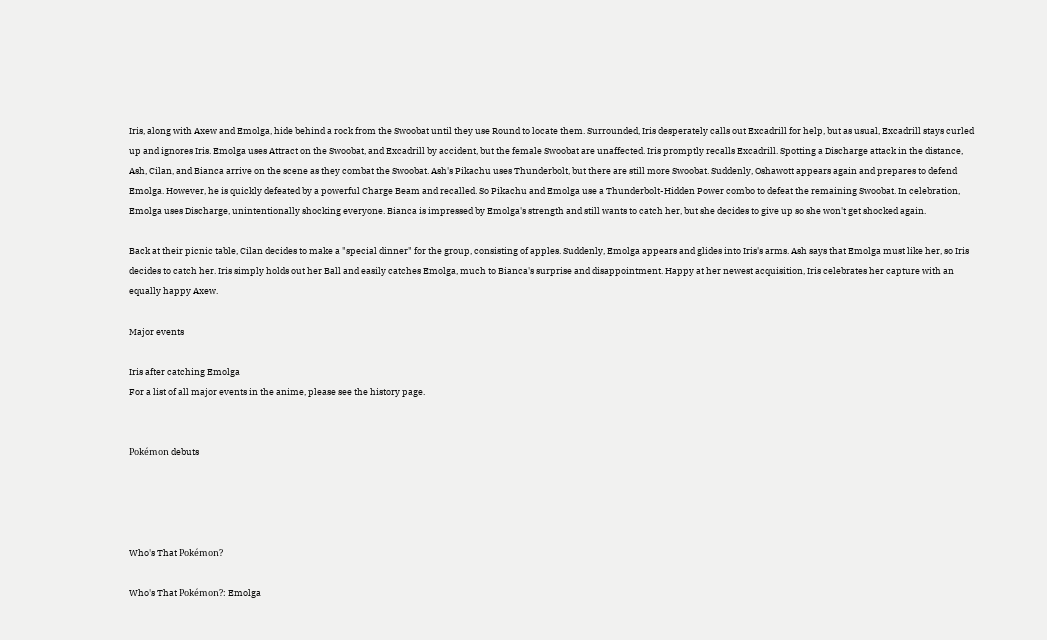Iris, along with Axew and Emolga, hide behind a rock from the Swoobat until they use Round to locate them. Surrounded, Iris desperately calls out Excadrill for help, but as usual, Excadrill stays curled up and ignores Iris. Emolga uses Attract on the Swoobat, and Excadrill by accident, but the female Swoobat are unaffected. Iris promptly recalls Excadrill. Spotting a Discharge attack in the distance, Ash, Cilan, and Bianca arrive on the scene as they combat the Swoobat. Ash's Pikachu uses Thunderbolt, but there are still more Swoobat. Suddenly, Oshawott appears again and prepares to defend Emolga. However, he is quickly defeated by a powerful Charge Beam and recalled. So Pikachu and Emolga use a Thunderbolt-Hidden Power combo to defeat the remaining Swoobat. In celebration, Emolga uses Discharge, unintentionally shocking everyone. Bianca is impressed by Emolga's strength and still wants to catch her, but she decides to give up so she won't get shocked again.

Back at their picnic table, Cilan decides to make a "special dinner" for the group, consisting of apples. Suddenly, Emolga appears and glides into Iris's arms. Ash says that Emolga must like her, so Iris decides to catch her. Iris simply holds out her Ball and easily catches Emolga, much to Bianca's surprise and disappointment. Happy at her newest acquisition, Iris celebrates her capture with an equally happy Axew.

Major events

Iris after catching Emolga
For a list of all major events in the anime, please see the history page.


Pokémon debuts




Who's That Pokémon?

Who's That Pokémon?: Emolga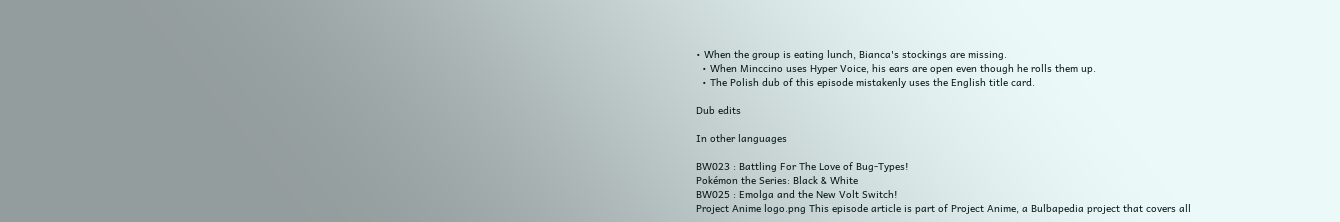• When the group is eating lunch, Bianca's stockings are missing.
  • When Minccino uses Hyper Voice, his ears are open even though he rolls them up.
  • The Polish dub of this episode mistakenly uses the English title card.

Dub edits

In other languages

BW023 : Battling For The Love of Bug-Types!
Pokémon the Series: Black & White
BW025 : Emolga and the New Volt Switch!
Project Anime logo.png This episode article is part of Project Anime, a Bulbapedia project that covers all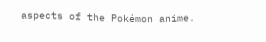aspects of the Pokémon anime.